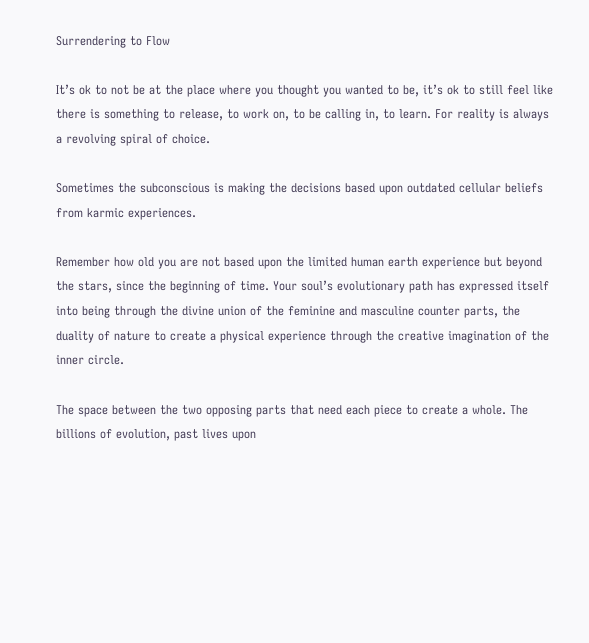Surrendering to Flow

It’s ok to not be at the place where you thought you wanted to be, it’s ok to still feel like there is something to release, to work on, to be calling in, to learn. For reality is always a revolving spiral of choice.

Sometimes the subconscious is making the decisions based upon outdated cellular beliefs from karmic experiences.

Remember how old you are not based upon the limited human earth experience but beyond the stars, since the beginning of time. Your soul’s evolutionary path has expressed itself into being through the divine union of the feminine and masculine counter parts, the duality of nature to create a physical experience through the creative imagination of the inner circle.

The space between the two opposing parts that need each piece to create a whole. The billions of evolution, past lives upon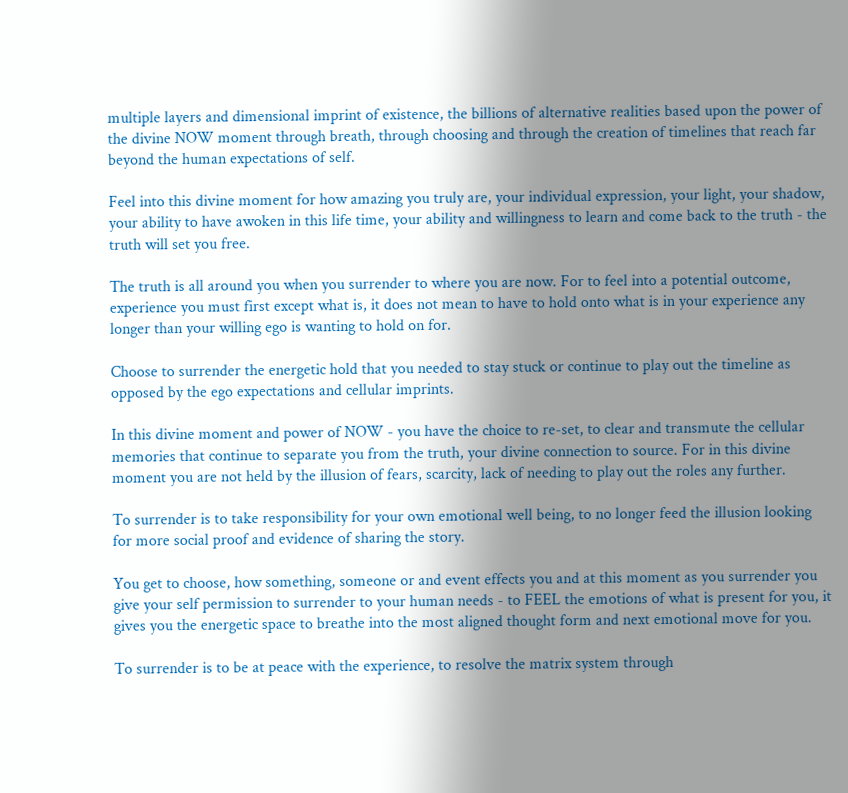multiple layers and dimensional imprint of existence, the billions of alternative realities based upon the power of the divine NOW moment through breath, through choosing and through the creation of timelines that reach far beyond the human expectations of self.

Feel into this divine moment for how amazing you truly are, your individual expression, your light, your shadow, your ability to have awoken in this life time, your ability and willingness to learn and come back to the truth - the truth will set you free.

The truth is all around you when you surrender to where you are now. For to feel into a potential outcome, experience you must first except what is, it does not mean to have to hold onto what is in your experience any longer than your willing ego is wanting to hold on for.

Choose to surrender the energetic hold that you needed to stay stuck or continue to play out the timeline as opposed by the ego expectations and cellular imprints.

In this divine moment and power of NOW - you have the choice to re-set, to clear and transmute the cellular memories that continue to separate you from the truth, your divine connection to source. For in this divine moment you are not held by the illusion of fears, scarcity, lack of needing to play out the roles any further.

To surrender is to take responsibility for your own emotional well being, to no longer feed the illusion looking for more social proof and evidence of sharing the story.

You get to choose, how something, someone or and event effects you and at this moment as you surrender you give your self permission to surrender to your human needs - to FEEL the emotions of what is present for you, it gives you the energetic space to breathe into the most aligned thought form and next emotional move for you.

To surrender is to be at peace with the experience, to resolve the matrix system through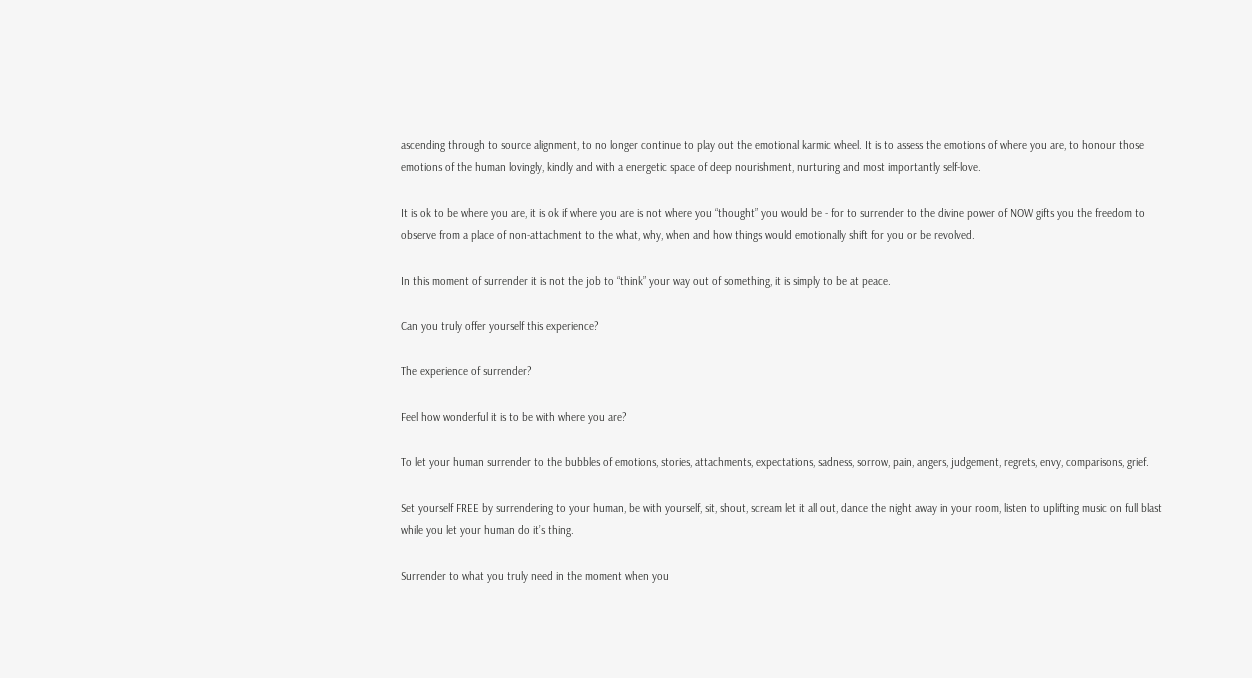ascending through to source alignment, to no longer continue to play out the emotional karmic wheel. It is to assess the emotions of where you are, to honour those emotions of the human lovingly, kindly and with a energetic space of deep nourishment, nurturing and most importantly self-love.

It is ok to be where you are, it is ok if where you are is not where you “thought” you would be - for to surrender to the divine power of NOW gifts you the freedom to observe from a place of non-attachment to the what, why, when and how things would emotionally shift for you or be revolved.

In this moment of surrender it is not the job to “think” your way out of something, it is simply to be at peace.

Can you truly offer yourself this experience?

The experience of surrender?

Feel how wonderful it is to be with where you are?

To let your human surrender to the bubbles of emotions, stories, attachments, expectations, sadness, sorrow, pain, angers, judgement, regrets, envy, comparisons, grief.

Set yourself FREE by surrendering to your human, be with yourself, sit, shout, scream let it all out, dance the night away in your room, listen to uplifting music on full blast while you let your human do it’s thing.

Surrender to what you truly need in the moment when you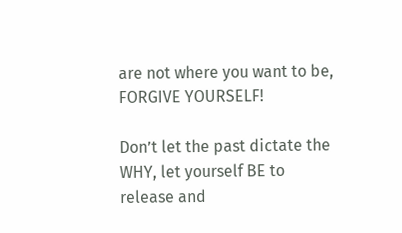are not where you want to be, FORGIVE YOURSELF!

Don’t let the past dictate the WHY, let yourself BE to release and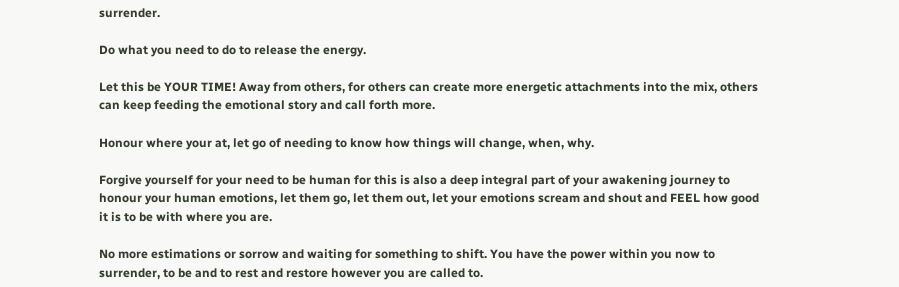surrender.

Do what you need to do to release the energy.

Let this be YOUR TIME! Away from others, for others can create more energetic attachments into the mix, others can keep feeding the emotional story and call forth more.

Honour where your at, let go of needing to know how things will change, when, why.

Forgive yourself for your need to be human for this is also a deep integral part of your awakening journey to honour your human emotions, let them go, let them out, let your emotions scream and shout and FEEL how good it is to be with where you are.

No more estimations or sorrow and waiting for something to shift. You have the power within you now to surrender, to be and to rest and restore however you are called to.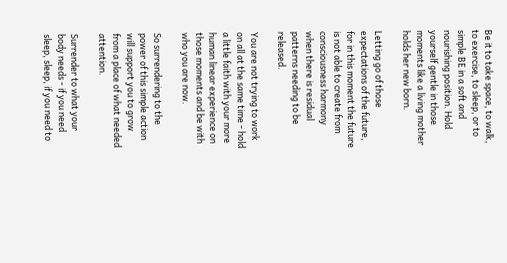Be it to take space, to walk, to exercise, to sleep, or to simple BE in a soft and nourishing position. Hold yourself gentle in those moments like a living mother holds her new born.

Letting go of those expectations of the future, for in this moment the future is not able to create from consciousness harmony when there is residual patterns needing to be released.

You are not trying to work on all at the same time - hold a little faith with your more human linear experience on those moments and be with who you are now.

So surrendering to the power of this simple action will support you to grow from a place of what needed attention.

Surrender to what your body needs - if you need sleep, sleep, if you need to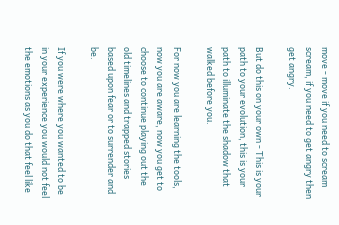move - move if you need to scream scream, if you need to get angry then get angry.

But do this on your own - This is your path to your evolution, this is your path to illuminate the shadow that walked before you.

For now you are learning the tools, now you are aware, now you get to choose to continue playing out the old timelines and trapped stories based upon fear or to surrender and be.

If you were where you wanted to be in your experience you would not feel the emotions as you do that feel like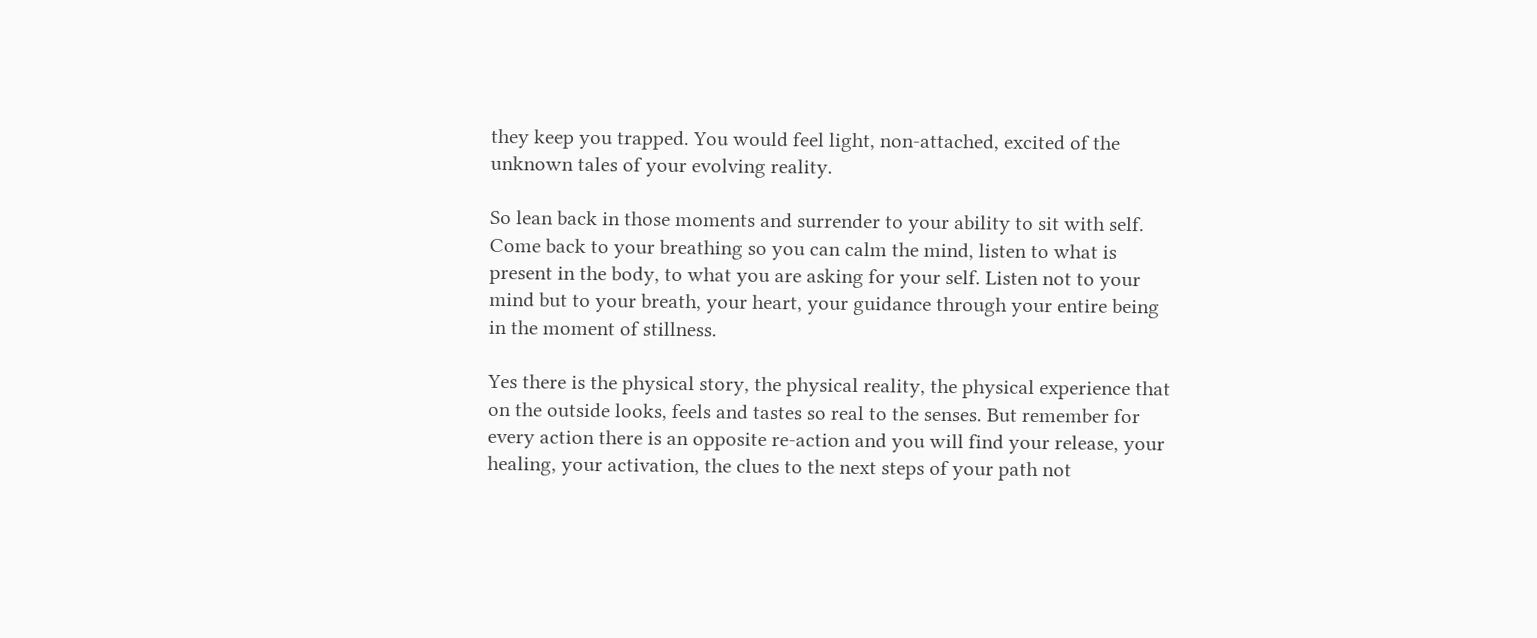they keep you trapped. You would feel light, non-attached, excited of the unknown tales of your evolving reality.

So lean back in those moments and surrender to your ability to sit with self. Come back to your breathing so you can calm the mind, listen to what is present in the body, to what you are asking for your self. Listen not to your mind but to your breath, your heart, your guidance through your entire being in the moment of stillness.

Yes there is the physical story, the physical reality, the physical experience that on the outside looks, feels and tastes so real to the senses. But remember for every action there is an opposite re-action and you will find your release, your healing, your activation, the clues to the next steps of your path not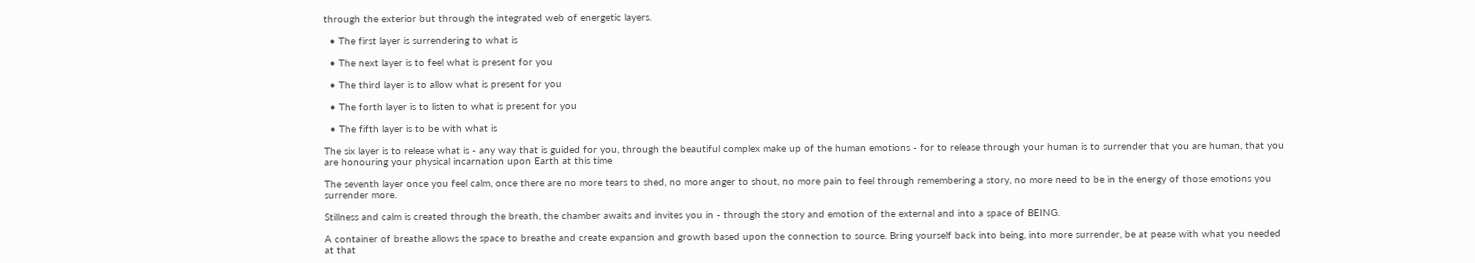through the exterior but through the integrated web of energetic layers.

  • The first layer is surrendering to what is

  • The next layer is to feel what is present for you

  • The third layer is to allow what is present for you

  • The forth layer is to listen to what is present for you

  • The fifth layer is to be with what is

The six layer is to release what is - any way that is guided for you, through the beautiful complex make up of the human emotions - for to release through your human is to surrender that you are human, that you are honouring your physical incarnation upon Earth at this time

The seventh layer once you feel calm, once there are no more tears to shed, no more anger to shout, no more pain to feel through remembering a story, no more need to be in the energy of those emotions you surrender more.

Stillness and calm is created through the breath, the chamber awaits and invites you in - through the story and emotion of the external and into a space of BEING.

A container of breathe allows the space to breathe and create expansion and growth based upon the connection to source. Bring yourself back into being, into more surrender, be at pease with what you needed at that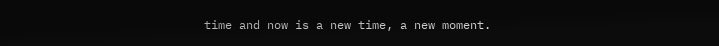time and now is a new time, a new moment.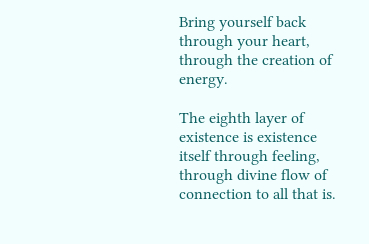Bring yourself back through your heart, through the creation of energy.

The eighth layer of existence is existence itself through feeling, through divine flow of connection to all that is.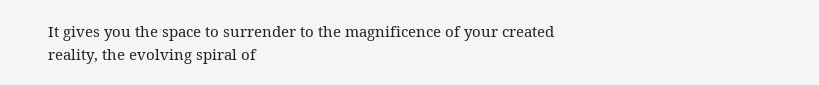It gives you the space to surrender to the magnificence of your created reality, the evolving spiral of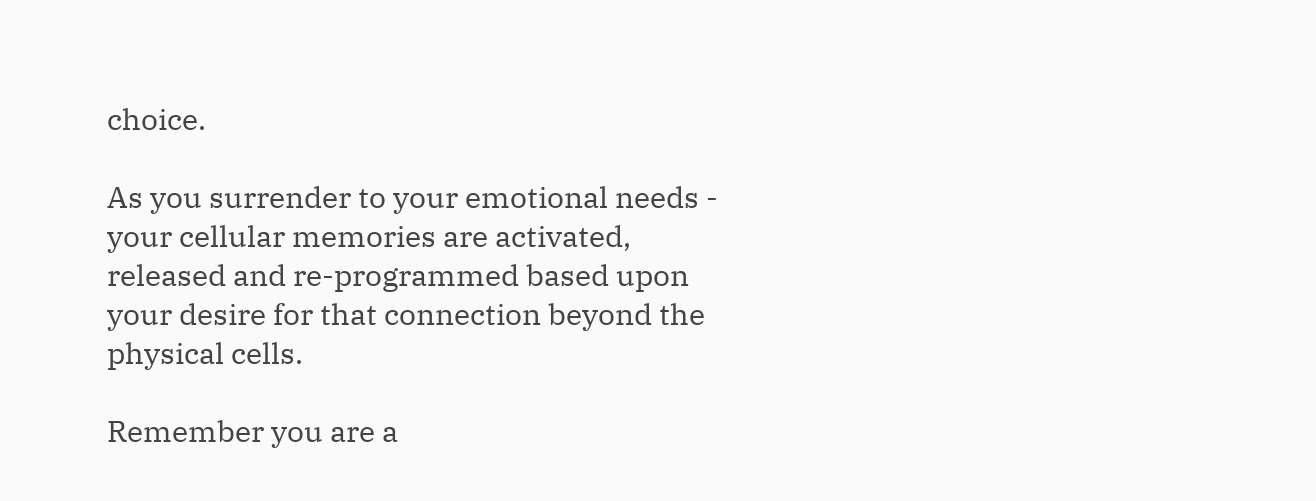choice.

As you surrender to your emotional needs - your cellular memories are activated, released and re-programmed based upon your desire for that connection beyond the physical cells.

Remember you are a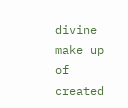divine make up of created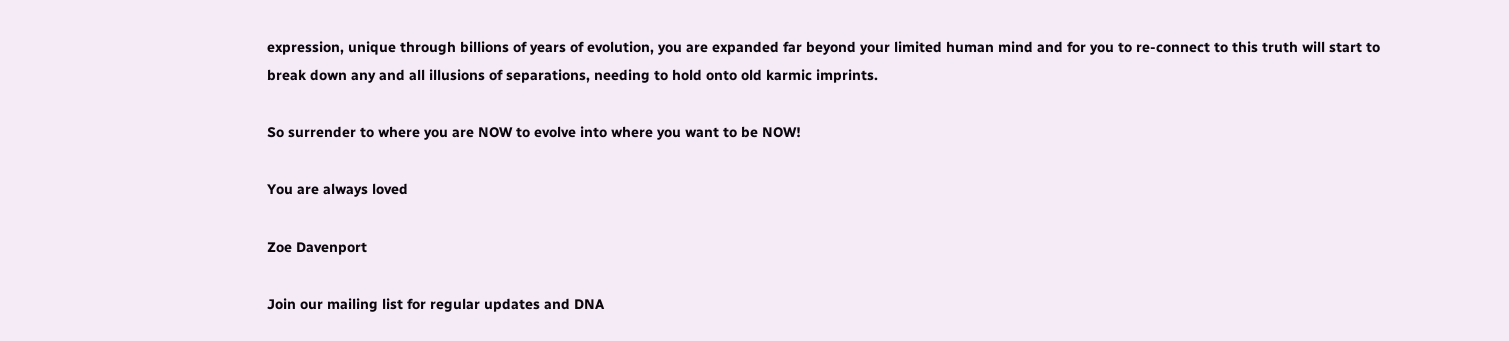expression, unique through billions of years of evolution, you are expanded far beyond your limited human mind and for you to re-connect to this truth will start to break down any and all illusions of separations, needing to hold onto old karmic imprints.

So surrender to where you are NOW to evolve into where you want to be NOW!

You are always loved

Zoe Davenport

Join our mailing list for regular updates and DNA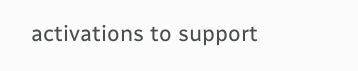activations to support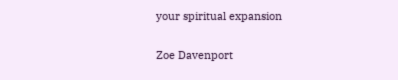your spiritual expansion

Zoe Davenport